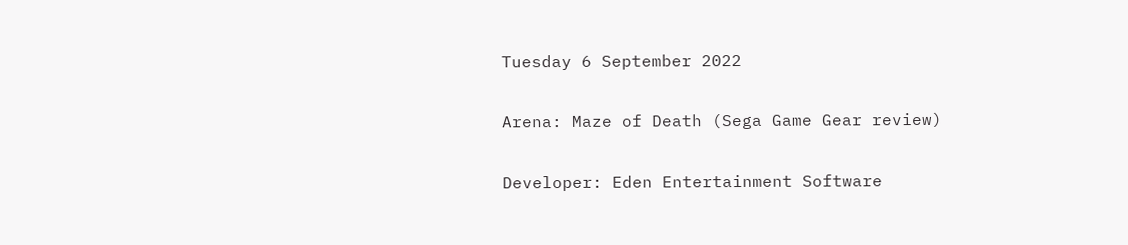Tuesday 6 September 2022

Arena: Maze of Death (Sega Game Gear review)

Developer: Eden Entertainment Software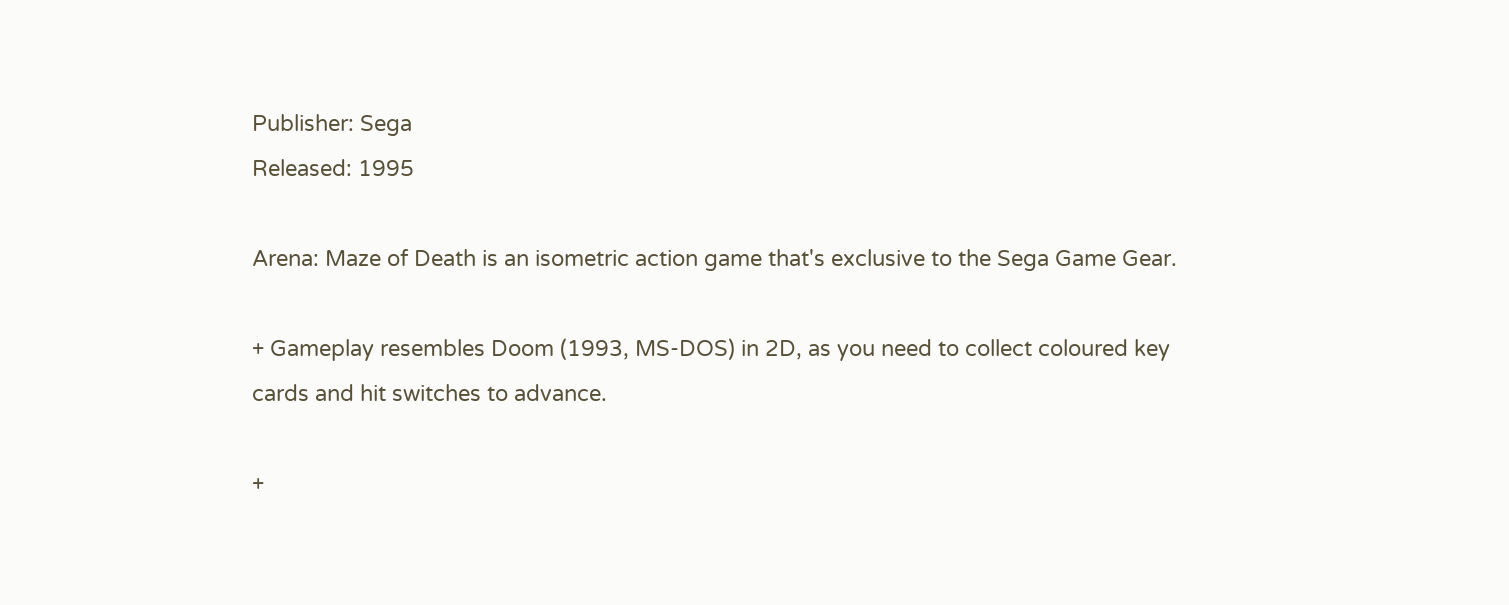Publisher: Sega
Released: 1995

Arena: Maze of Death is an isometric action game that's exclusive to the Sega Game Gear.

+ Gameplay resembles Doom (1993, MS-DOS) in 2D, as you need to collect coloured key cards and hit switches to advance.

+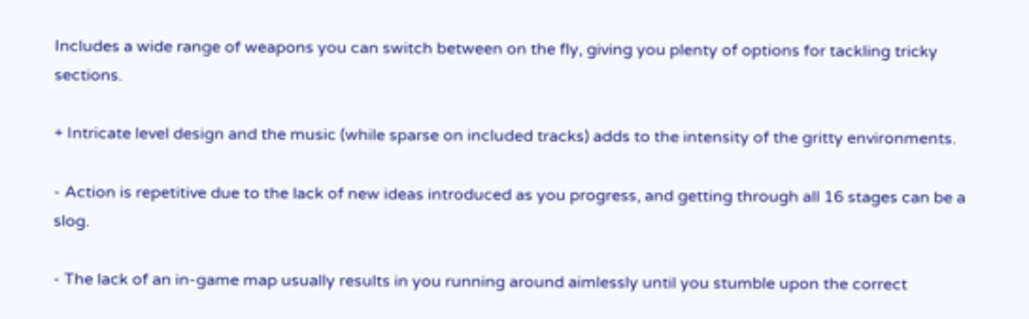Includes a wide range of weapons you can switch between on the fly, giving you plenty of options for tackling tricky sections.

+ Intricate level design and the music (while sparse on included tracks) adds to the intensity of the gritty environments.

- Action is repetitive due to the lack of new ideas introduced as you progress, and getting through all 16 stages can be a slog.

- The lack of an in-game map usually results in you running around aimlessly until you stumble upon the correct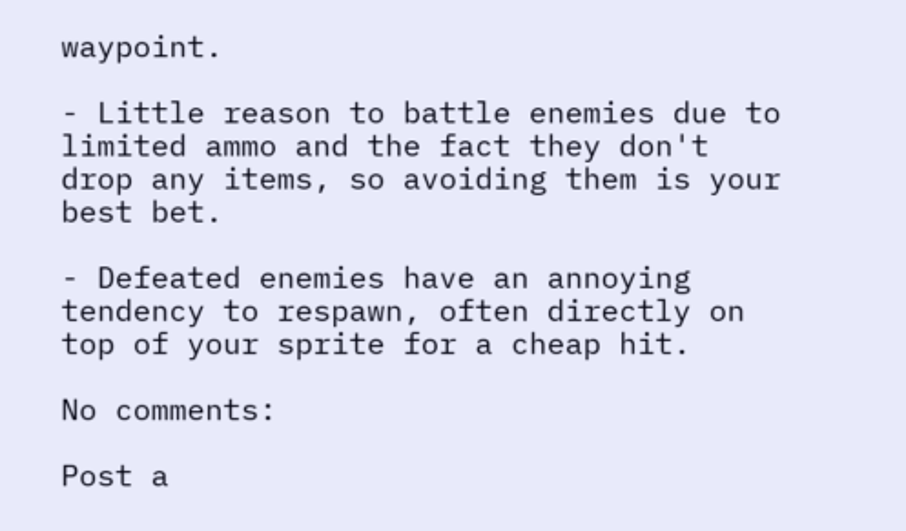waypoint.

- Little reason to battle enemies due to limited ammo and the fact they don't drop any items, so avoiding them is your best bet.

- Defeated enemies have an annoying tendency to respawn, often directly on top of your sprite for a cheap hit.

No comments:

Post a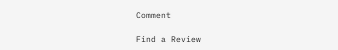Comment

Find a Review